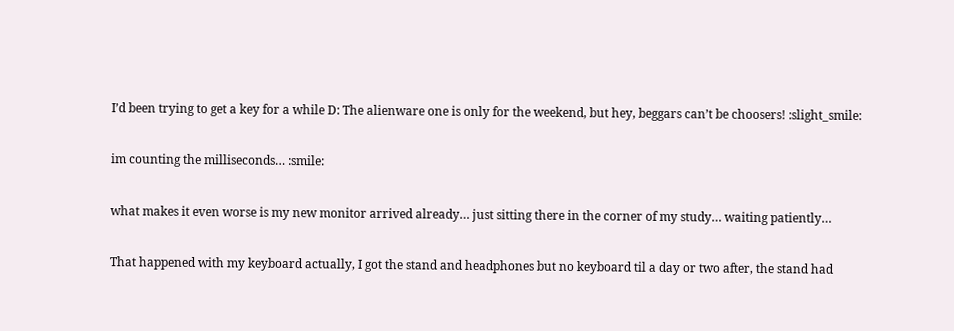I’d been trying to get a key for a while D: The alienware one is only for the weekend, but hey, beggars can’t be choosers! :slight_smile:

im counting the milliseconds… :smile:

what makes it even worse is my new monitor arrived already… just sitting there in the corner of my study… waiting patiently…

That happened with my keyboard actually, I got the stand and headphones but no keyboard til a day or two after, the stand had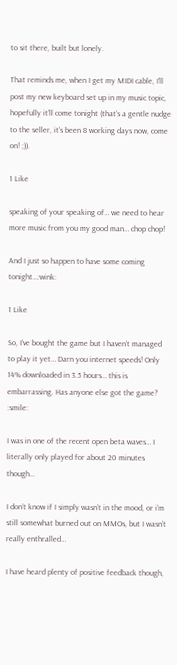to sit there, built but lonely.

That reminds me, when I get my MIDI cable, I’ll post my new keyboard set up in my music topic, hopefully it’ll come tonight (that’s a gentle nudge to the seller, it’s been 8 working days now, come on! ;)).

1 Like

speaking of your speaking of… we need to hear more music from you my good man… chop chop!

And I just so happen to have some coming tonight…:wink:

1 Like

So, I’ve bought the game but I haven’t managed to play it yet… Darn you internet speeds! Only 14% downloaded in 3.5 hours… this is embarrassing. Has anyone else got the game? :smile:

I was in one of the recent open beta waves… I literally only played for about 20 minutes though…

I don’t know if I simply wasn’t in the mood, or i’m still somewhat burned out on MMOs, but I wasn’t really enthralled…

I have heard plenty of positive feedback though,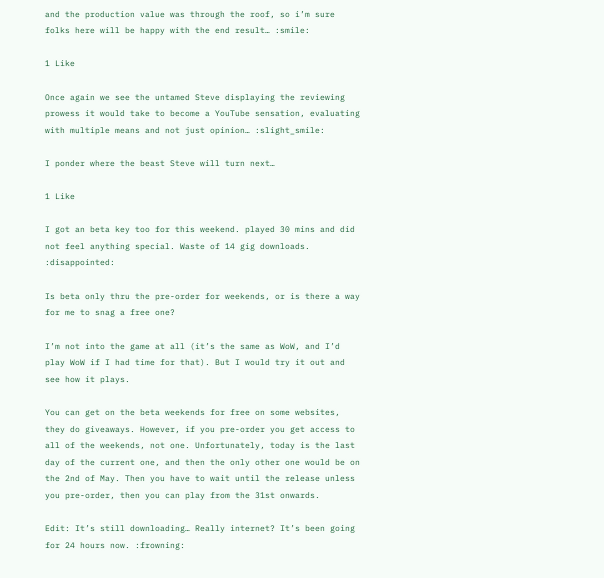and the production value was through the roof, so i’m sure folks here will be happy with the end result… :smile:

1 Like

Once again we see the untamed Steve displaying the reviewing prowess it would take to become a YouTube sensation, evaluating with multiple means and not just opinion… :slight_smile:

I ponder where the beast Steve will turn next…

1 Like

I got an beta key too for this weekend. played 30 mins and did not feel anything special. Waste of 14 gig downloads. :disappointed:

Is beta only thru the pre-order for weekends, or is there a way for me to snag a free one?

I’m not into the game at all (it’s the same as WoW, and I’d play WoW if I had time for that). But I would try it out and see how it plays.

You can get on the beta weekends for free on some websites, they do giveaways. However, if you pre-order you get access to all of the weekends, not one. Unfortunately, today is the last day of the current one, and then the only other one would be on the 2nd of May. Then you have to wait until the release unless you pre-order, then you can play from the 31st onwards.

Edit: It’s still downloading… Really internet? It’s been going for 24 hours now. :frowning: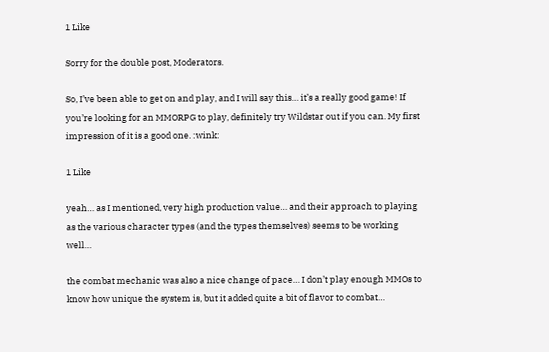1 Like

Sorry for the double post, Moderators.

So, I’ve been able to get on and play, and I will say this… it’s a really good game! If you’re looking for an MMORPG to play, definitely try Wildstar out if you can. My first impression of it is a good one. :wink:

1 Like

yeah… as I mentioned, very high production value… and their approach to playing as the various character types (and the types themselves) seems to be working well…

the combat mechanic was also a nice change of pace… I don’t play enough MMOs to know how unique the system is, but it added quite a bit of flavor to combat…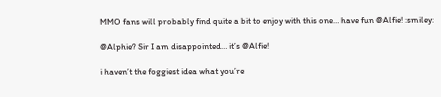MMO fans will probably find quite a bit to enjoy with this one… have fun @Alfie! :smiley:

@Alphie? Sir I am disappointed… it’s @Alfie!

i haven’t the foggiest idea what you’re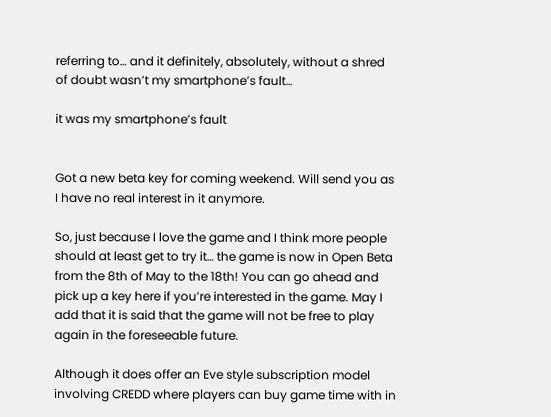referring to… and it definitely, absolutely, without a shred of doubt wasn’t my smartphone’s fault…

it was my smartphone’s fault


Got a new beta key for coming weekend. Will send you as I have no real interest in it anymore.

So, just because I love the game and I think more people should at least get to try it… the game is now in Open Beta from the 8th of May to the 18th! You can go ahead and pick up a key here if you’re interested in the game. May I add that it is said that the game will not be free to play again in the foreseeable future.

Although it does offer an Eve style subscription model involving CREDD where players can buy game time with in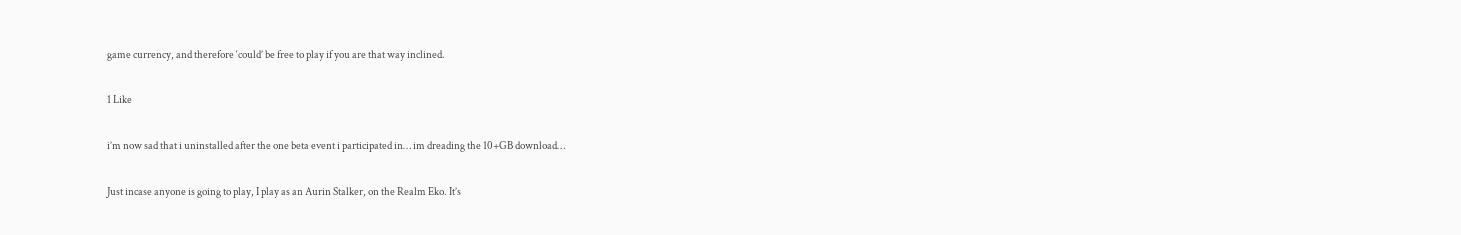game currency, and therefore ‘could’ be free to play if you are that way inclined.

1 Like

i’m now sad that i uninstalled after the one beta event i participated in… im dreading the 10+GB download…

Just incase anyone is going to play, I play as an Aurin Stalker, on the Realm Eko. It’s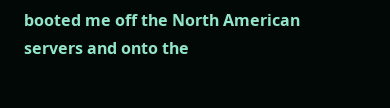booted me off the North American servers and onto the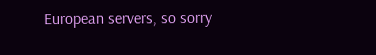European servers, so sorry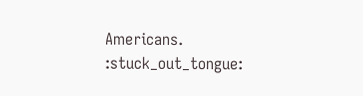Americans. :stuck_out_tongue: